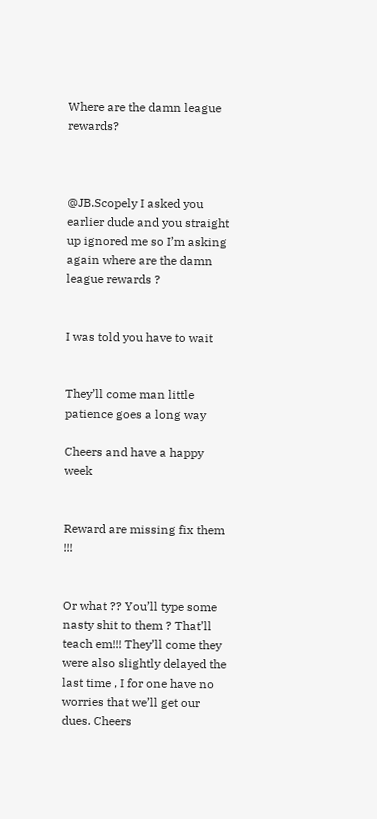Where are the damn league rewards?



@JB.Scopely I asked you earlier dude and you straight up ignored me so I’m asking again where are the damn league rewards ?


I was told you have to wait


They’ll come man little patience goes a long way

Cheers and have a happy week


Reward are missing fix them !!!


Or what ?? You’ll type some nasty shit to them ? That’ll teach em!!! They’ll come they were also slightly delayed the last time , I for one have no worries that we’ll get our dues. Cheers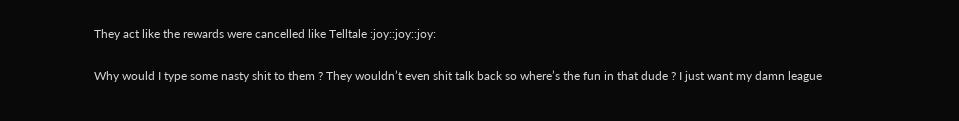They act like the rewards were cancelled like Telltale :joy::joy::joy:


Why would I type some nasty shit to them ? They wouldn’t even shit talk back so where’s the fun in that dude ? I just want my damn league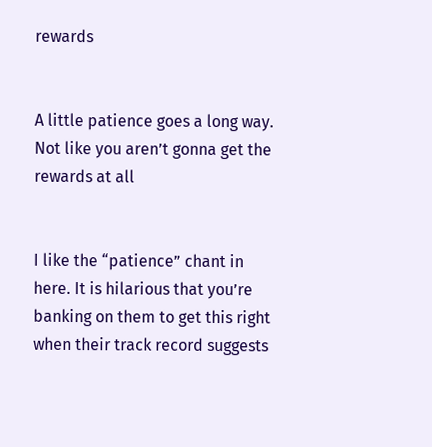rewards


A little patience goes a long way. Not like you aren’t gonna get the rewards at all


I like the “patience” chant in here. It is hilarious that you’re banking on them to get this right when their track record suggests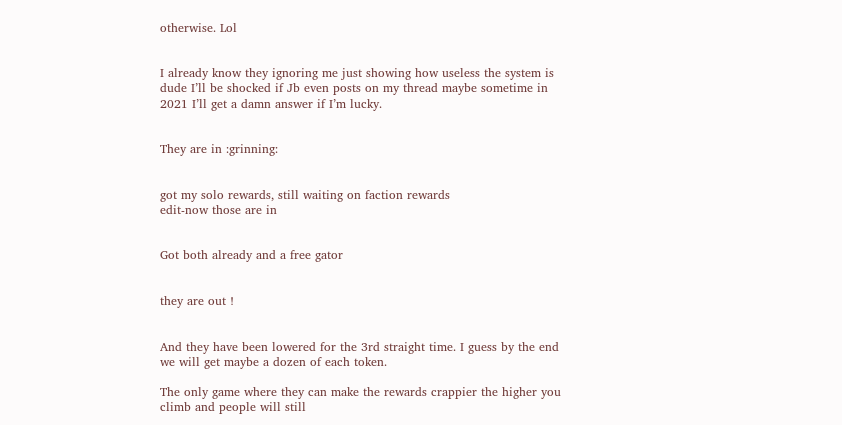otherwise. Lol


I already know they ignoring me just showing how useless the system is dude I’ll be shocked if Jb even posts on my thread maybe sometime in 2021 I’ll get a damn answer if I’m lucky.


They are in :grinning:


got my solo rewards, still waiting on faction rewards
edit-now those are in


Got both already and a free gator


they are out !


And they have been lowered for the 3rd straight time. I guess by the end we will get maybe a dozen of each token.

The only game where they can make the rewards crappier the higher you climb and people will still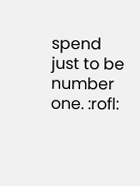spend just to be number one. :rofl: